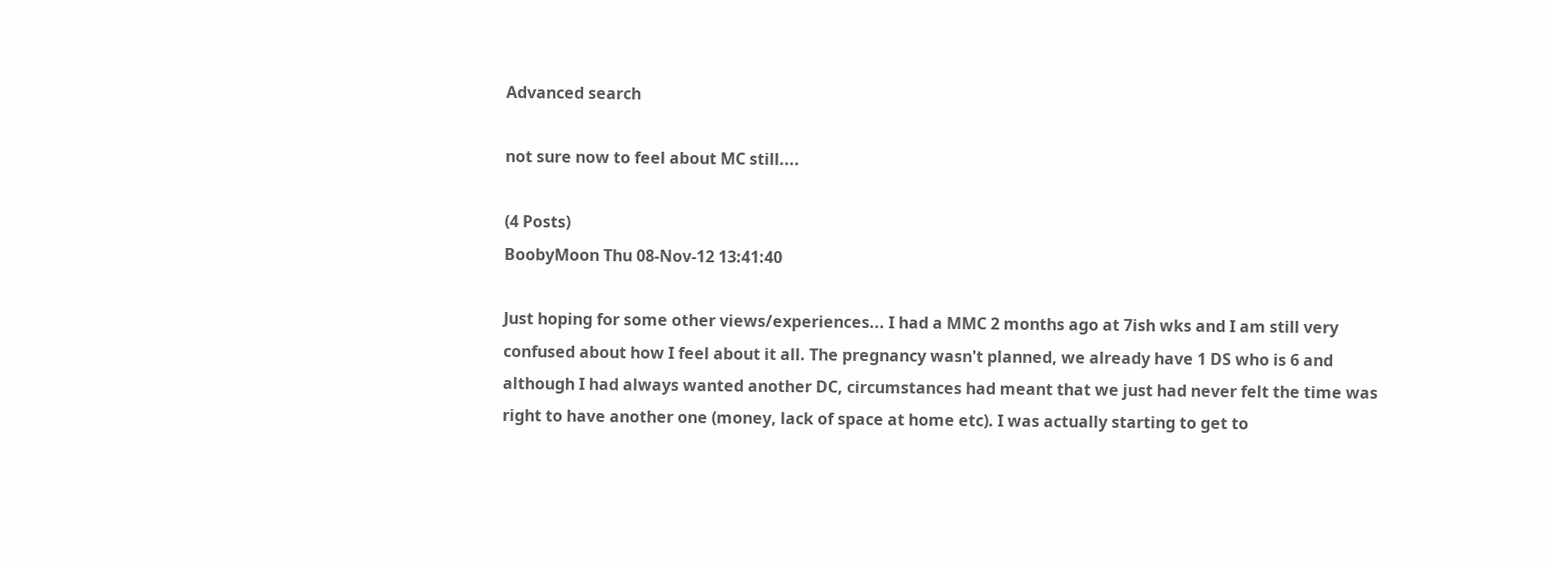Advanced search

not sure now to feel about MC still....

(4 Posts)
BoobyMoon Thu 08-Nov-12 13:41:40

Just hoping for some other views/experiences... I had a MMC 2 months ago at 7ish wks and I am still very confused about how I feel about it all. The pregnancy wasn't planned, we already have 1 DS who is 6 and although I had always wanted another DC, circumstances had meant that we just had never felt the time was right to have another one (money, lack of space at home etc). I was actually starting to get to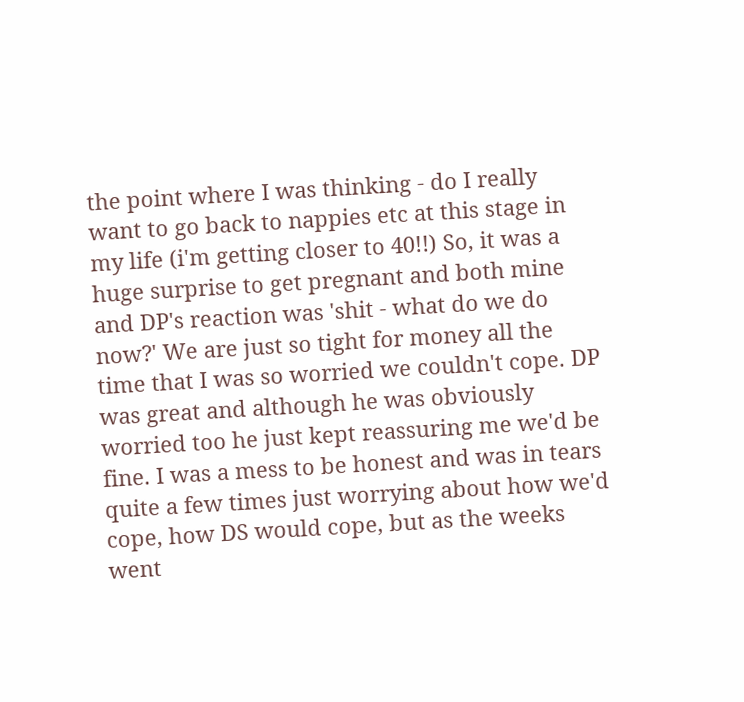the point where I was thinking - do I really want to go back to nappies etc at this stage in my life (i'm getting closer to 40!!) So, it was a huge surprise to get pregnant and both mine and DP's reaction was 'shit - what do we do now?' We are just so tight for money all the time that I was so worried we couldn't cope. DP was great and although he was obviously worried too he just kept reassuring me we'd be fine. I was a mess to be honest and was in tears quite a few times just worrying about how we'd cope, how DS would cope, but as the weeks went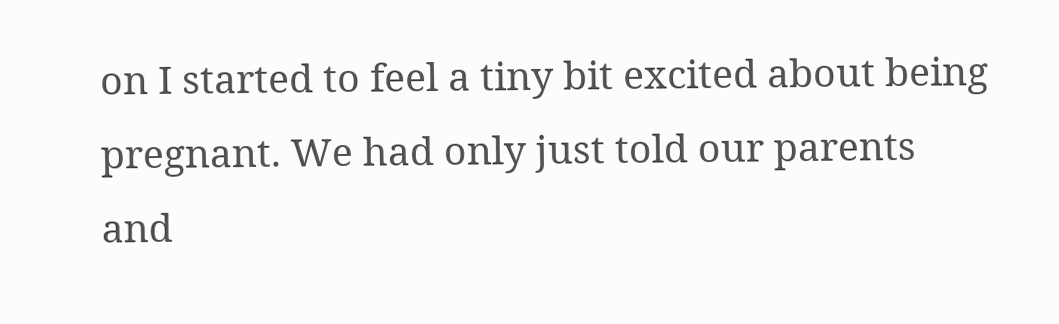on I started to feel a tiny bit excited about being pregnant. We had only just told our parents and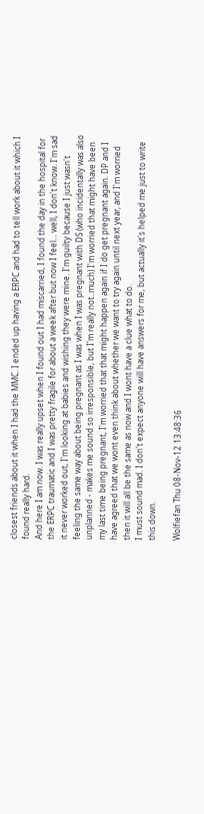closest friends about it when I had the MMC. I ended up having a ERPC and had to tell work about it which I found really hard.
And here I am now. I was really upset when I found out I had miscarried, I found the day in the hospital for the ERPC traumatic and I was pretty fragile for about a week after but now I feel... well, I don't know. I'm sad it never worked out, I'm looking at babies and wishing they were mine. I'm guilty because I just wasn't feeling the same way about being pregnant as I was when I was pregnant with DS (who incidentally was also unplanned - makes me sound so irresponsible, but I'm really not..much) I'm worried that might have been my last time being pregnant, I'm worried that that might happen again if I do get pregnant again. DP and I have agreed that we wont even think about whether we want to try again until next year, and I'm worried then it will all be the same as now and I wont have a clue what to do.
I must sound mad. I don't expect anyone will have answers for me, but actually it's helped me just to write this down.

Wolfiefan Thu 08-Nov-12 13:48:36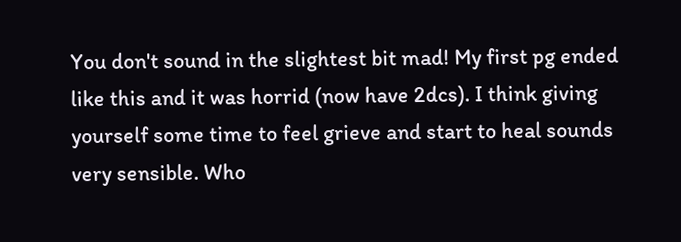You don't sound in the slightest bit mad! My first pg ended like this and it was horrid (now have 2dcs). I think giving yourself some time to feel grieve and start to heal sounds very sensible. Who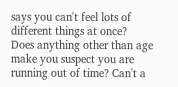says you can't feel lots of different things at once?
Does anything other than age make you suspect you are running out of time? Can't a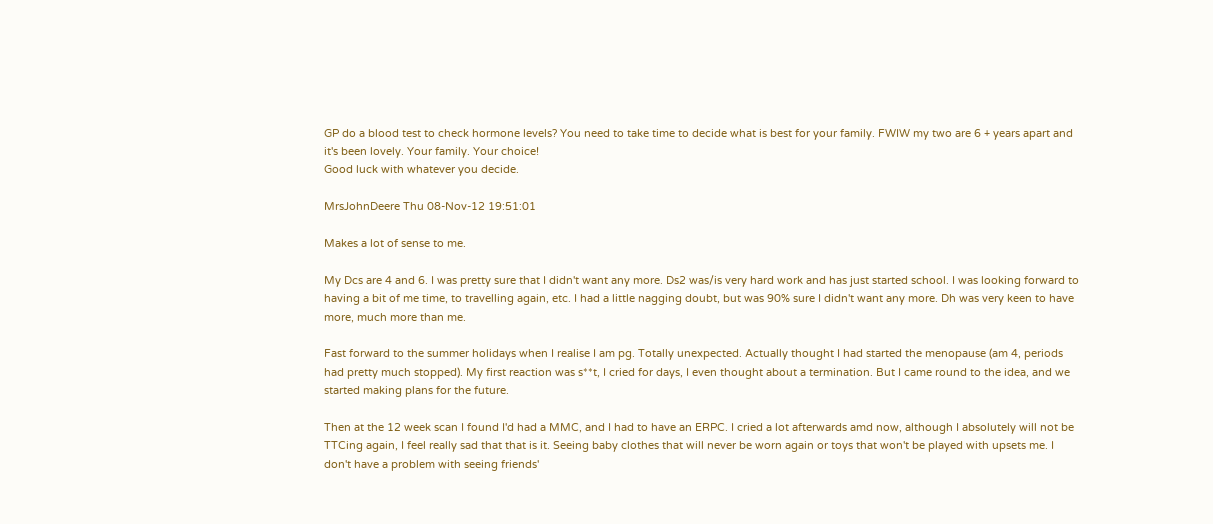GP do a blood test to check hormone levels? You need to take time to decide what is best for your family. FWIW my two are 6 + years apart and it's been lovely. Your family. Your choice!
Good luck with whatever you decide.

MrsJohnDeere Thu 08-Nov-12 19:51:01

Makes a lot of sense to me.

My Dcs are 4 and 6. I was pretty sure that I didn't want any more. Ds2 was/is very hard work and has just started school. I was looking forward to having a bit of me time, to travelling again, etc. I had a little nagging doubt, but was 90% sure I didn't want any more. Dh was very keen to have more, much more than me.

Fast forward to the summer holidays when I realise I am pg. Totally unexpected. Actually thought I had started the menopause (am 4, periods had pretty much stopped). My first reaction was s**t, I cried for days, I even thought about a termination. But I came round to the idea, and we started making plans for the future.

Then at the 12 week scan I found I'd had a MMC, and I had to have an ERPC. I cried a lot afterwards amd now, although I absolutely will not be TTCing again, I feel really sad that that is it. Seeing baby clothes that will never be worn again or toys that won't be played with upsets me. I don't have a problem with seeing friends'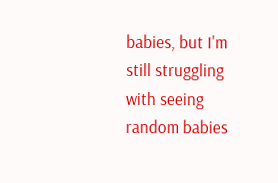babies, but I'm still struggling with seeing random babies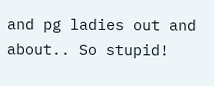and pg ladies out and about.. So stupid!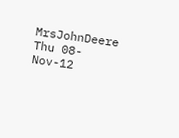MrsJohnDeere Thu 08-Nov-12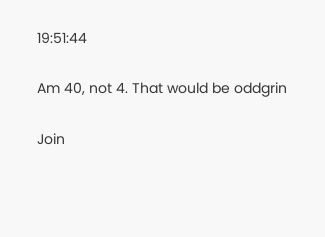19:51:44

Am 40, not 4. That would be oddgrin

Join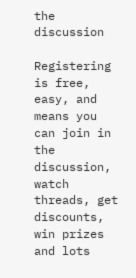the discussion

Registering is free, easy, and means you can join in the discussion, watch threads, get discounts, win prizes and lots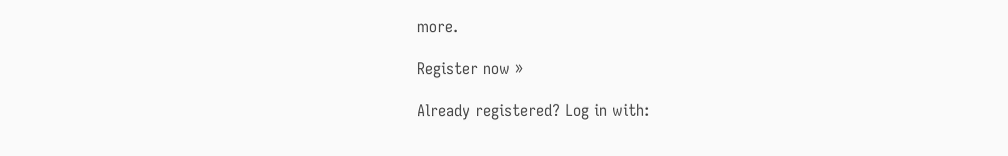more.

Register now »

Already registered? Log in with: